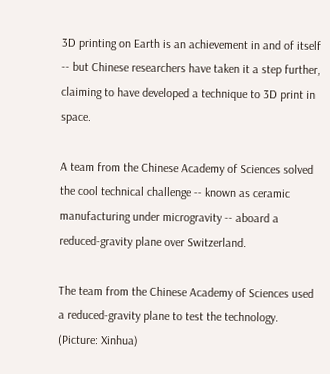3D printing on Earth is an achievement in and of itself -- but Chinese researchers have taken it a step further, claiming to have developed a technique to 3D print in space.

A team from the Chinese Academy of Sciences solved the cool technical challenge -- known as ceramic manufacturing under microgravity -- aboard a reduced-gravity plane over Switzerland.

The team from the Chinese Academy of Sciences used a reduced-gravity plane to test the technology. (Picture: Xinhua)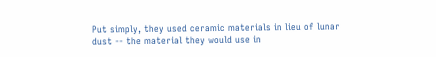Put simply, they used ceramic materials in lieu of lunar dust -- the material they would use in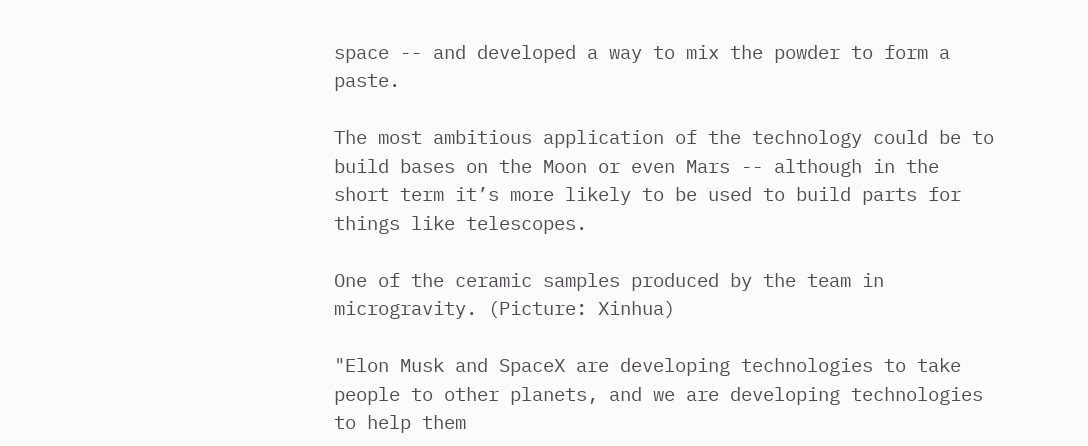space -- and developed a way to mix the powder to form a paste.

The most ambitious application of the technology could be to build bases on the Moon or even Mars -- although in the short term it’s more likely to be used to build parts for things like telescopes.

One of the ceramic samples produced by the team in microgravity. (Picture: Xinhua)

"Elon Musk and SpaceX are developing technologies to take people to other planets, and we are developing technologies to help them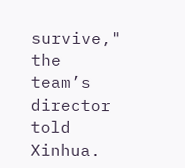survive," the team’s director told Xinhua.